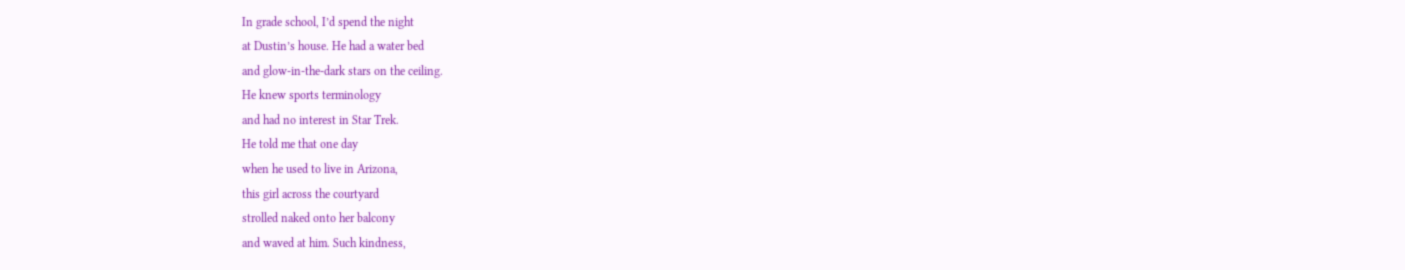In grade school, I’d spend the night
at Dustin’s house. He had a water bed
and glow-in-the-dark stars on the ceiling.
He knew sports terminology
and had no interest in Star Trek.
He told me that one day
when he used to live in Arizona,
this girl across the courtyard
strolled naked onto her balcony
and waved at him. Such kindness,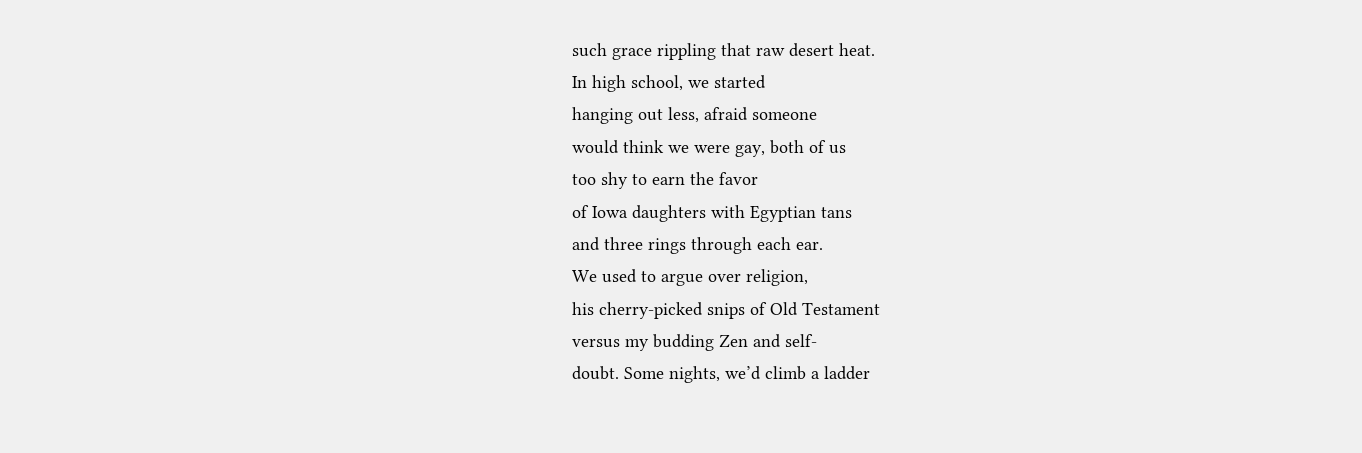such grace rippling that raw desert heat.
In high school, we started
hanging out less, afraid someone
would think we were gay, both of us
too shy to earn the favor
of Iowa daughters with Egyptian tans
and three rings through each ear.
We used to argue over religion,
his cherry-picked snips of Old Testament
versus my budding Zen and self-
doubt. Some nights, we’d climb a ladder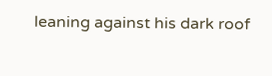leaning against his dark roof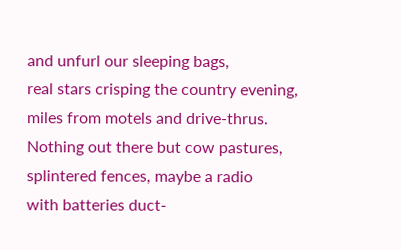and unfurl our sleeping bags,
real stars crisping the country evening,
miles from motels and drive-thrus.
Nothing out there but cow pastures,
splintered fences, maybe a radio
with batteries duct-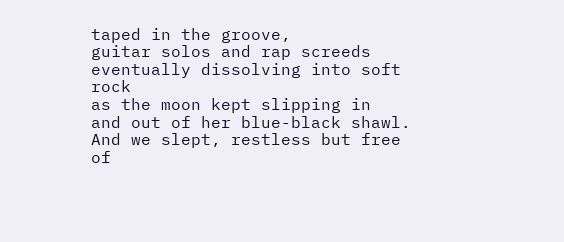taped in the groove,
guitar solos and rap screeds
eventually dissolving into soft rock
as the moon kept slipping in
and out of her blue-black shawl.
And we slept, restless but free
of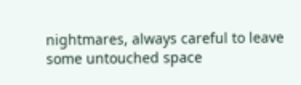nightmares, always careful to leave
some untouched space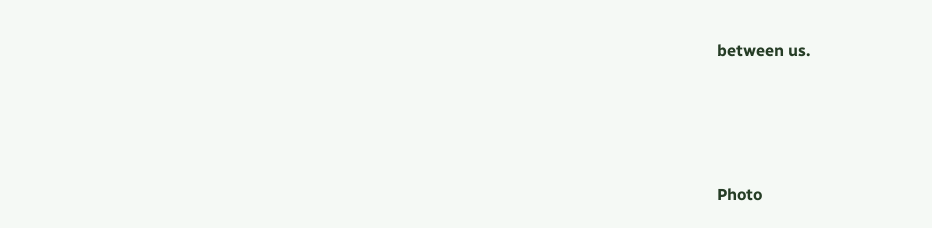between us.




Photo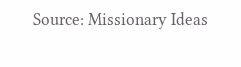Source: Missionary Ideas